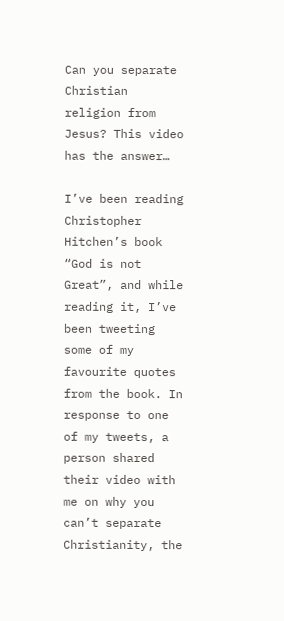Can you separate Christian religion from Jesus? This video has the answer…

I’ve been reading Christopher Hitchen’s book “God is not Great”, and while reading it, I’ve been tweeting some of my favourite quotes from the book. In response to one of my tweets, a person shared their video with me on why you can’t separate Christianity, the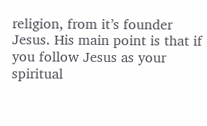religion, from it’s founder Jesus. His main point is that if you follow Jesus as your spiritual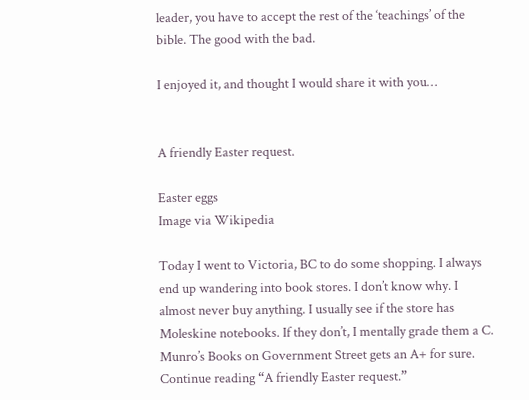leader, you have to accept the rest of the ‘teachings’ of the bible. The good with the bad.

I enjoyed it, and thought I would share it with you…


A friendly Easter request.

Easter eggs
Image via Wikipedia

Today I went to Victoria, BC to do some shopping. I always end up wandering into book stores. I don’t know why. I almost never buy anything. I usually see if the store has Moleskine notebooks. If they don’t, I mentally grade them a C. Munro’s Books on Government Street gets an A+ for sure. Continue reading “A friendly Easter request.”